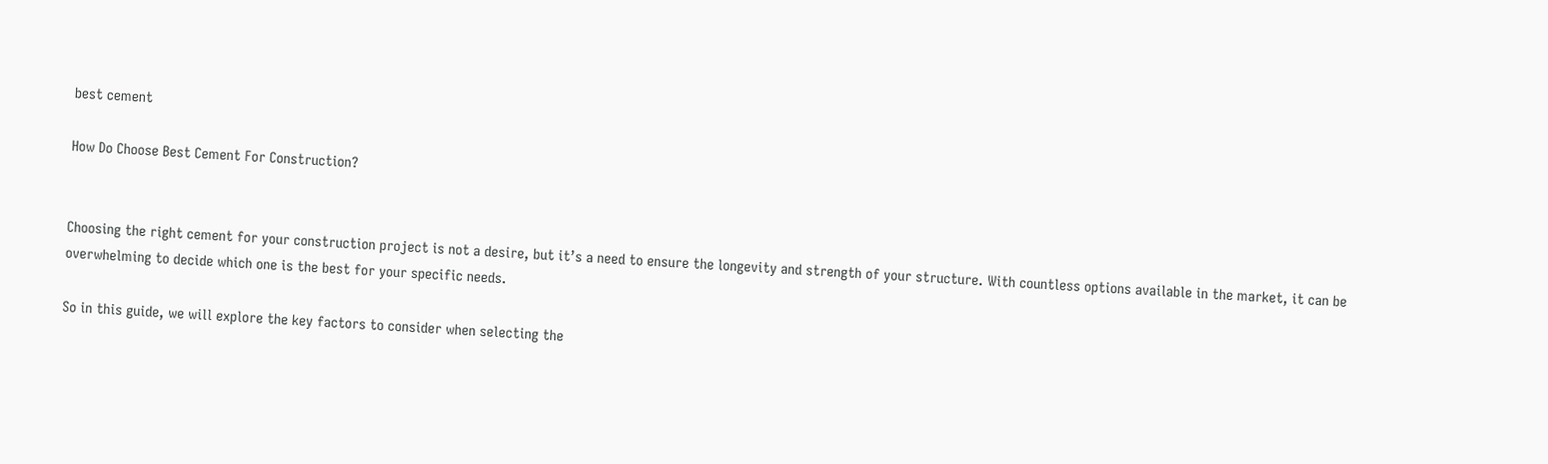best cement

How Do Choose Best Cement For Construction?


Choosing the right cement for your construction project is not a desire, but it’s a need to ensure the longevity and strength of your structure. With countless options available in the market, it can be overwhelming to decide which one is the best for your specific needs.

So in this guide, we will explore the key factors to consider when selecting the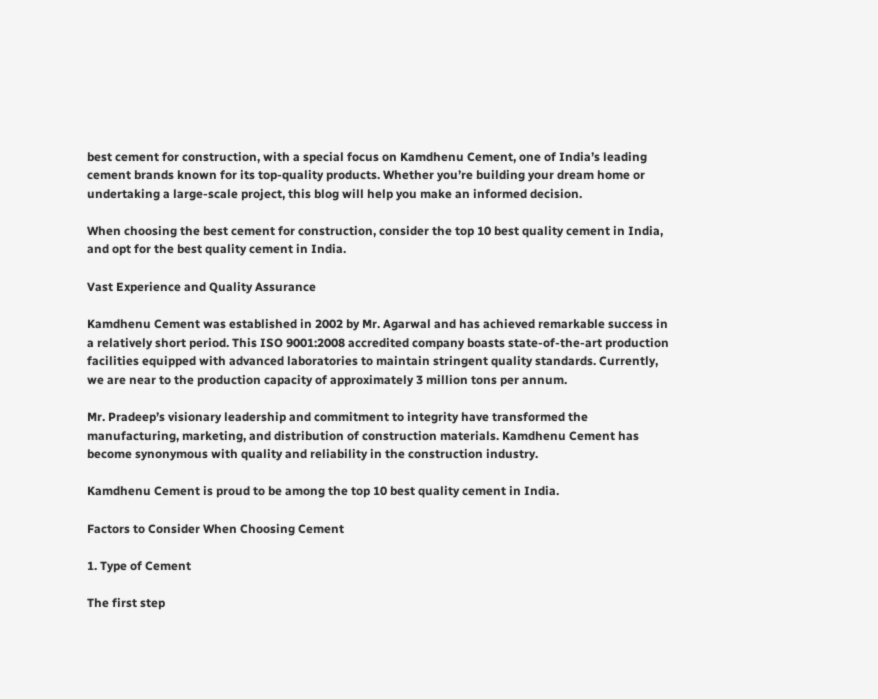best cement for construction, with a special focus on Kamdhenu Cement, one of India’s leading cement brands known for its top-quality products. Whether you’re building your dream home or undertaking a large-scale project, this blog will help you make an informed decision.

When choosing the best cement for construction, consider the top 10 best quality cement in India, and opt for the best quality cement in India.

Vast Experience and Quality Assurance

Kamdhenu Cement was established in 2002 by Mr. Agarwal and has achieved remarkable success in a relatively short period. This ISO 9001:2008 accredited company boasts state-of-the-art production facilities equipped with advanced laboratories to maintain stringent quality standards. Currently, we are near to the production capacity of approximately 3 million tons per annum.

Mr. Pradeep’s visionary leadership and commitment to integrity have transformed the manufacturing, marketing, and distribution of construction materials. Kamdhenu Cement has become synonymous with quality and reliability in the construction industry.

Kamdhenu Cement is proud to be among the top 10 best quality cement in India.

Factors to Consider When Choosing Cement

1. Type of Cement

The first step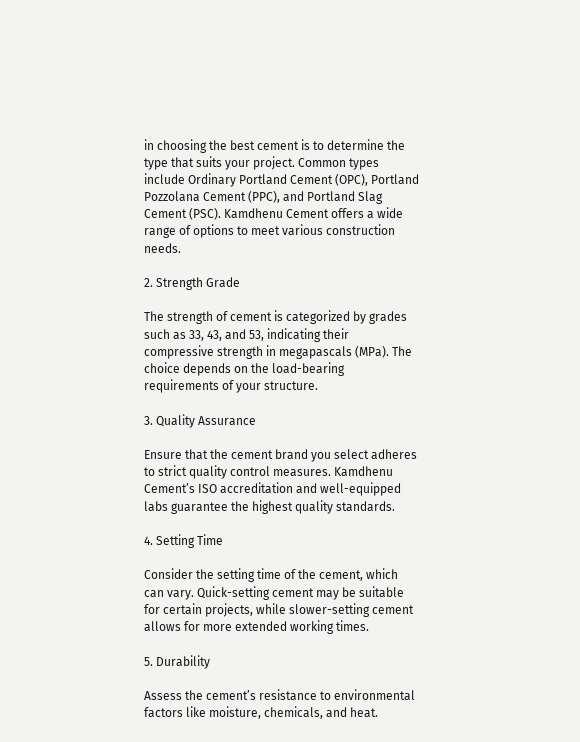in choosing the best cement is to determine the type that suits your project. Common types include Ordinary Portland Cement (OPC), Portland Pozzolana Cement (PPC), and Portland Slag Cement (PSC). Kamdhenu Cement offers a wide range of options to meet various construction needs.

2. Strength Grade

The strength of cement is categorized by grades such as 33, 43, and 53, indicating their compressive strength in megapascals (MPa). The choice depends on the load-bearing requirements of your structure.

3. Quality Assurance

Ensure that the cement brand you select adheres to strict quality control measures. Kamdhenu Cement’s ISO accreditation and well-equipped labs guarantee the highest quality standards.

4. Setting Time

Consider the setting time of the cement, which can vary. Quick-setting cement may be suitable for certain projects, while slower-setting cement allows for more extended working times.

5. Durability

Assess the cement’s resistance to environmental factors like moisture, chemicals, and heat.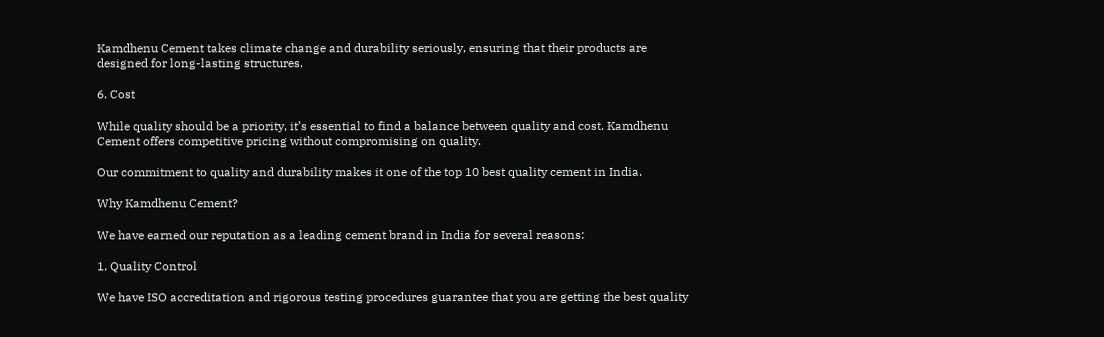Kamdhenu Cement takes climate change and durability seriously, ensuring that their products are designed for long-lasting structures.

6. Cost

While quality should be a priority, it’s essential to find a balance between quality and cost. Kamdhenu Cement offers competitive pricing without compromising on quality.

Our commitment to quality and durability makes it one of the top 10 best quality cement in India.

Why Kamdhenu Cement?

We have earned our reputation as a leading cement brand in India for several reasons:

1. Quality Control

We have ISO accreditation and rigorous testing procedures guarantee that you are getting the best quality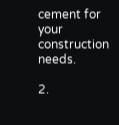cement for your construction needs.

2.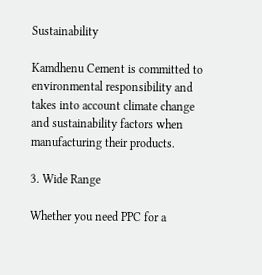Sustainability

Kamdhenu Cement is committed to environmental responsibility and takes into account climate change and sustainability factors when manufacturing their products.

3. Wide Range

Whether you need PPC for a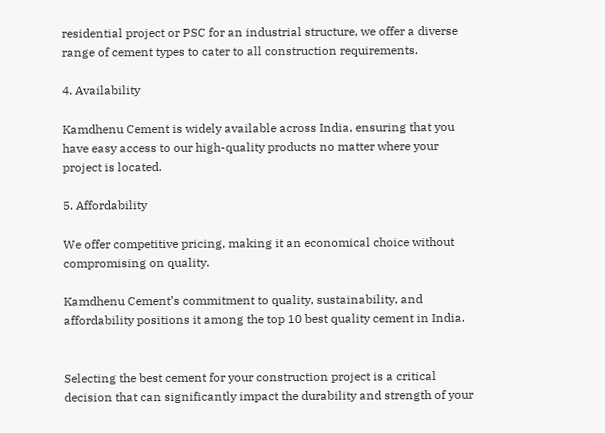residential project or PSC for an industrial structure, we offer a diverse range of cement types to cater to all construction requirements.

4. Availability

Kamdhenu Cement is widely available across India, ensuring that you have easy access to our high-quality products no matter where your project is located.

5. Affordability

We offer competitive pricing, making it an economical choice without compromising on quality.

Kamdhenu Cement’s commitment to quality, sustainability, and affordability positions it among the top 10 best quality cement in India.


Selecting the best cement for your construction project is a critical decision that can significantly impact the durability and strength of your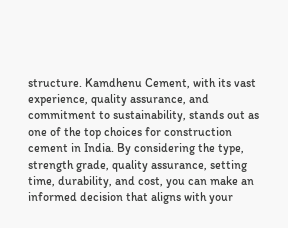structure. Kamdhenu Cement, with its vast experience, quality assurance, and commitment to sustainability, stands out as one of the top choices for construction cement in India. By considering the type, strength grade, quality assurance, setting time, durability, and cost, you can make an informed decision that aligns with your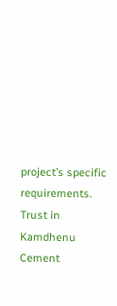project’s specific requirements. Trust in Kamdhenu Cement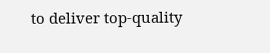to deliver top-quality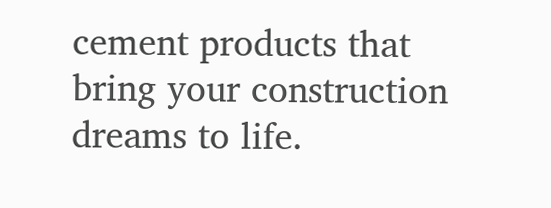cement products that bring your construction dreams to life.